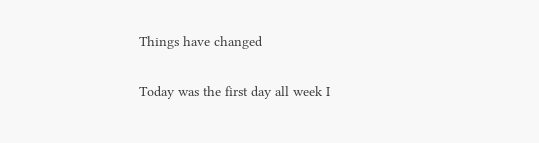Things have changed

Today was the first day all week I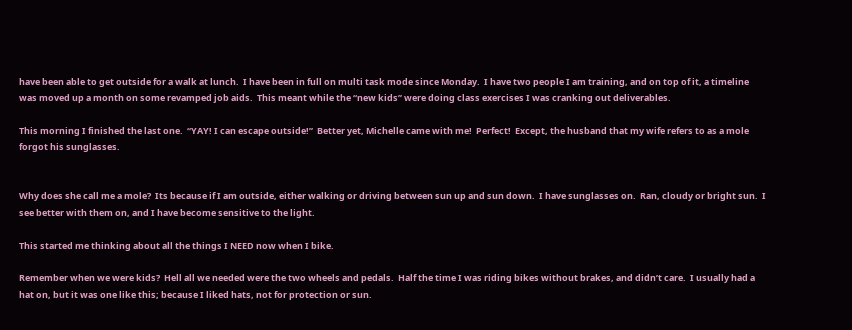have been able to get outside for a walk at lunch.  I have been in full on multi task mode since Monday.  I have two people I am training, and on top of it, a timeline was moved up a month on some revamped job aids.  This meant while the “new kids” were doing class exercises I was cranking out deliverables.

This morning I finished the last one.  “YAY! I can escape outside!”  Better yet, Michelle came with me!  Perfect!  Except, the husband that my wife refers to as a mole forgot his sunglasses.


Why does she call me a mole?  Its because if I am outside, either walking or driving between sun up and sun down.  I have sunglasses on.  Ran, cloudy or bright sun.  I see better with them on, and I have become sensitive to the light.

This started me thinking about all the things I NEED now when I bike.

Remember when we were kids?  Hell all we needed were the two wheels and pedals.  Half the time I was riding bikes without brakes, and didn’t care.  I usually had a hat on, but it was one like this; because I liked hats, not for protection or sun.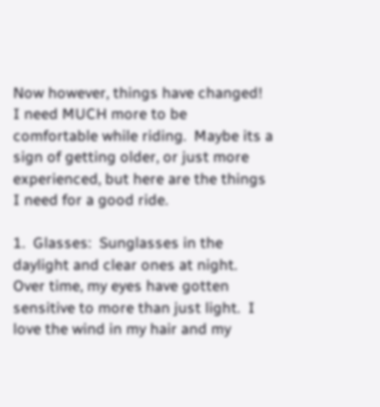Now however, things have changed!  I need MUCH more to be comfortable while riding.  Maybe its a sign of getting older, or just more experienced, but here are the things I need for a good ride.

1.  Glasses:  Sunglasses in the daylight and clear ones at night.  Over time, my eyes have gotten sensitive to more than just light.  I love the wind in my hair and my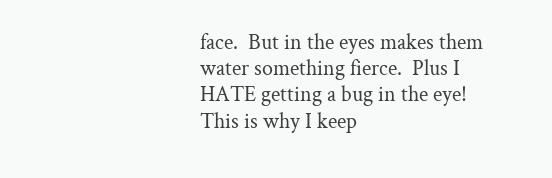face.  But in the eyes makes them water something fierce.  Plus I HATE getting a bug in the eye!  This is why I keep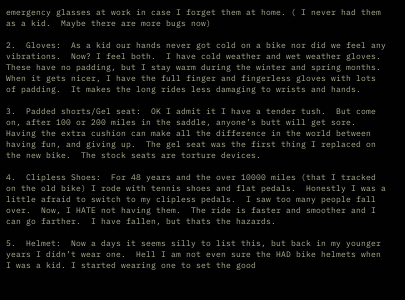emergency glasses at work in case I forget them at home. ( I never had them as a kid.  Maybe there are more bugs now)

2.  Gloves:  As a kid our hands never got cold on a bike nor did we feel any vibrations.  Now? I feel both.  I have cold weather and wet weather gloves.  These have no padding, but I stay warm during the winter and spring months.  When it gets nicer, I have the full finger and fingerless gloves with lots of padding.  It makes the long rides less damaging to wrists and hands.

3.  Padded shorts/Gel seat:  OK I admit it I have a tender tush.  But come on, after 100 or 200 miles in the saddle, anyone’s butt will get sore.  Having the extra cushion can make all the difference in the world between having fun, and giving up.  The gel seat was the first thing I replaced on the new bike.  The stock seats are torture devices.

4.  Clipless Shoes:  For 48 years and the over 10000 miles (that I tracked on the old bike) I rode with tennis shoes and flat pedals.  Honestly I was a little afraid to switch to my clipless pedals.  I saw too many people fall over.  Now, I HATE not having them.  The ride is faster and smoother and I can go farther.  I have fallen, but thats the hazards.

5.  Helmet:  Now a days it seems silly to list this, but back in my younger years I didn’t wear one.  Hell I am not even sure the HAD bike helmets when I was a kid. I started wearing one to set the good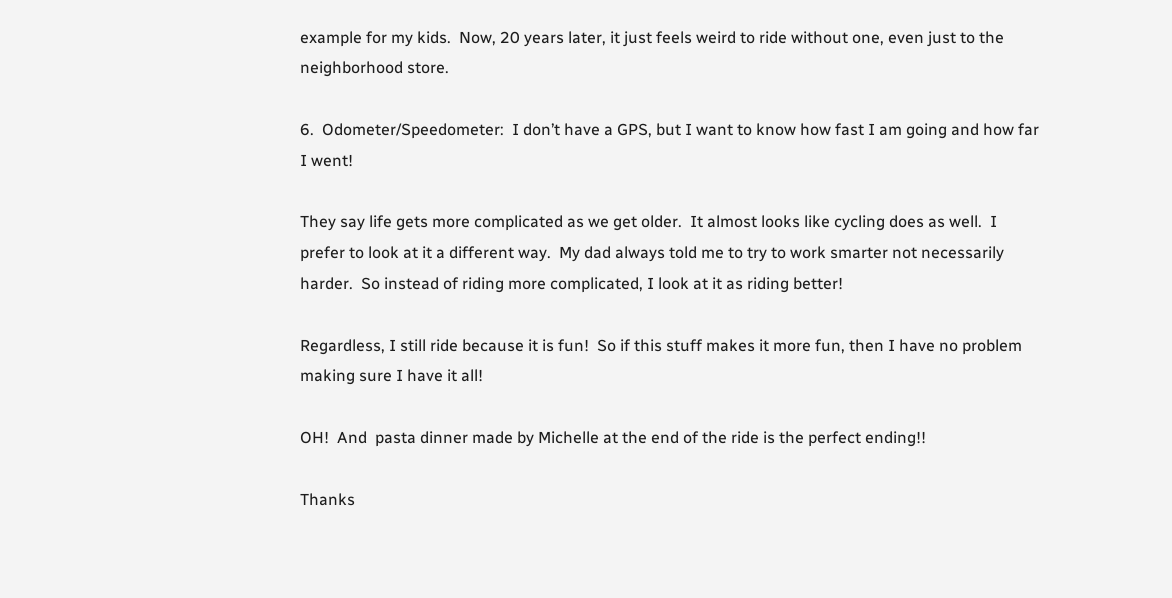example for my kids.  Now, 20 years later, it just feels weird to ride without one, even just to the neighborhood store.

6.  Odometer/Speedometer:  I don’t have a GPS, but I want to know how fast I am going and how far I went!

They say life gets more complicated as we get older.  It almost looks like cycling does as well.  I prefer to look at it a different way.  My dad always told me to try to work smarter not necessarily harder.  So instead of riding more complicated, I look at it as riding better!

Regardless, I still ride because it is fun!  So if this stuff makes it more fun, then I have no problem making sure I have it all!

OH!  And  pasta dinner made by Michelle at the end of the ride is the perfect ending!!

Thanks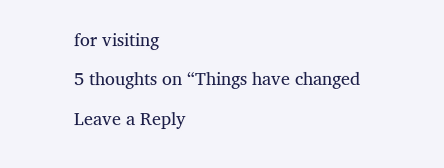for visiting

5 thoughts on “Things have changed

Leave a Reply